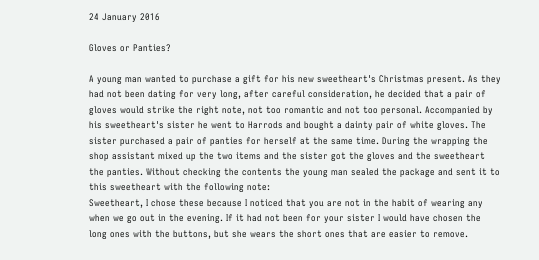24 January 2016

Gloves or Panties?

A young man wanted to purchase a gift for his new sweetheart's Christmas present. As they had not been dating for very long, after careful consideration, he decided that a pair of gloves would strike the right note, not too romantic and not too personal. Accompanied by his sweetheart's sister he went to Harrods and bought a dainty pair of white gloves. The sister purchased a pair of panties for herself at the same time. During the wrapping the shop assistant mixed up the two items and the sister got the gloves and the sweetheart the panties. Without checking the contents the young man sealed the package and sent it to this sweetheart with the following note:
Sweetheart, I chose these because I noticed that you are not in the habit of wearing any when we go out in the evening. If it had not been for your sister I would have chosen the long ones with the buttons, but she wears the short ones that are easier to remove.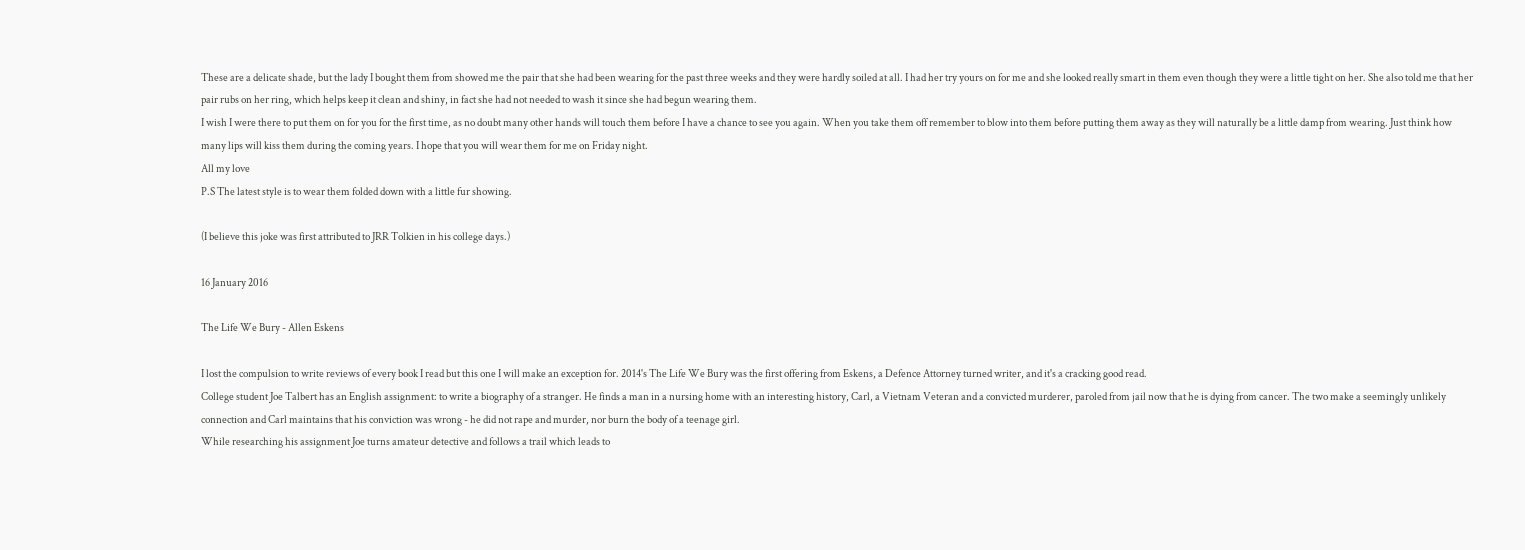These are a delicate shade, but the lady I bought them from showed me the pair that she had been wearing for the past three weeks and they were hardly soiled at all. I had her try yours on for me and she looked really smart in them even though they were a little tight on her. She also told me that her pair rubs on her ring, which helps keep it clean and shiny, in fact she had not needed to wash it since she had begun wearing them.
I wish I were there to put them on for you for the first time, as no doubt many other hands will touch them before I have a chance to see you again. When you take them off remember to blow into them before putting them away as they will naturally be a little damp from wearing. Just think how many lips will kiss them during the coming years. I hope that you will wear them for me on Friday night.
All my love
P.S The latest style is to wear them folded down with a little fur showing.

(I believe this joke was first attributed to JRR Tolkien in his college days.)

16 January 2016

The Life We Bury - Allen Eskens

I lost the compulsion to write reviews of every book I read but this one I will make an exception for. 2014's The Life We Bury was the first offering from Eskens, a Defence Attorney turned writer, and it's a cracking good read.
College student Joe Talbert has an English assignment: to write a biography of a stranger. He finds a man in a nursing home with an interesting history, Carl, a Vietnam Veteran and a convicted murderer, paroled from jail now that he is dying from cancer. The two make a seemingly unlikely connection and Carl maintains that his conviction was wrong - he did not rape and murder, nor burn the body of a teenage girl.
While researching his assignment Joe turns amateur detective and follows a trail which leads to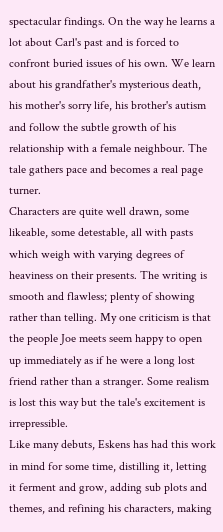spectacular findings. On the way he learns a lot about Carl's past and is forced to confront buried issues of his own. We learn about his grandfather's mysterious death, his mother's sorry life, his brother's autism and follow the subtle growth of his relationship with a female neighbour. The tale gathers pace and becomes a real page turner.
Characters are quite well drawn, some likeable, some detestable, all with pasts which weigh with varying degrees of heaviness on their presents. The writing is smooth and flawless; plenty of showing rather than telling. My one criticism is that the people Joe meets seem happy to open up immediately as if he were a long lost friend rather than a stranger. Some realism is lost this way but the tale's excitement is irrepressible.
Like many debuts, Eskens has had this work in mind for some time, distilling it, letting it ferment and grow, adding sub plots and themes, and refining his characters, making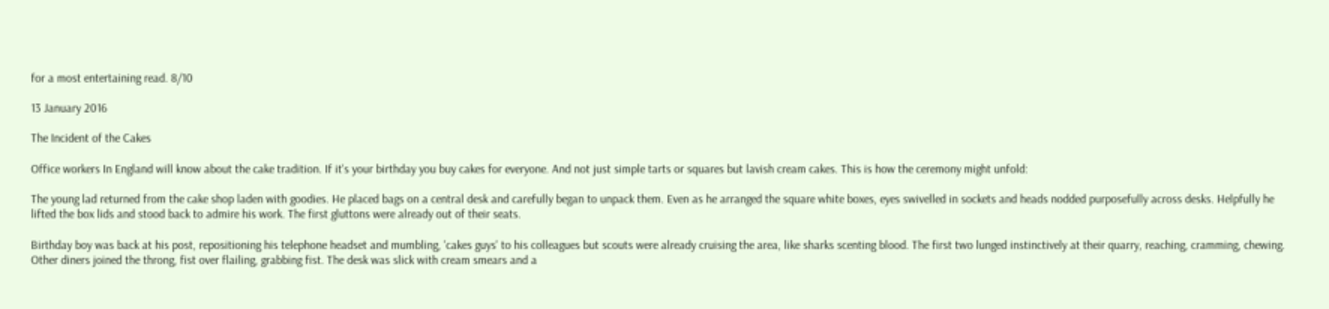for a most entertaining read. 8/10

13 January 2016

The Incident of the Cakes

Office workers In England will know about the cake tradition. If it's your birthday you buy cakes for everyone. And not just simple tarts or squares but lavish cream cakes. This is how the ceremony might unfold:

The young lad returned from the cake shop laden with goodies. He placed bags on a central desk and carefully began to unpack them. Even as he arranged the square white boxes, eyes swivelled in sockets and heads nodded purposefully across desks. Helpfully he lifted the box lids and stood back to admire his work. The first gluttons were already out of their seats.

Birthday boy was back at his post, repositioning his telephone headset and mumbling, 'cakes guys' to his colleagues but scouts were already cruising the area, like sharks scenting blood. The first two lunged instinctively at their quarry, reaching, cramming, chewing. Other diners joined the throng, fist over flailing, grabbing fist. The desk was slick with cream smears and a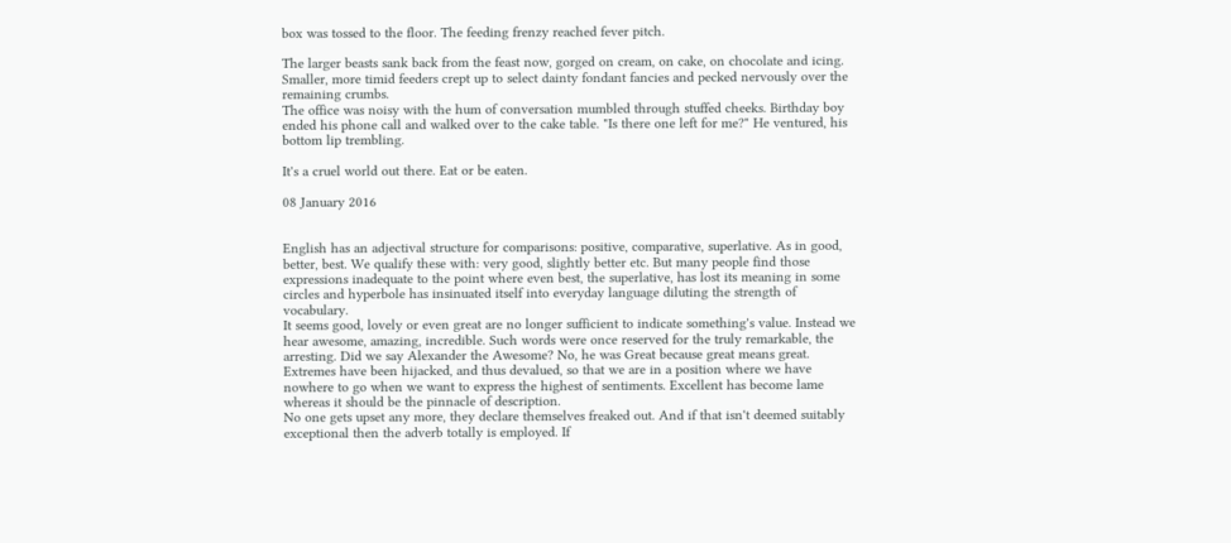box was tossed to the floor. The feeding frenzy reached fever pitch.

The larger beasts sank back from the feast now, gorged on cream, on cake, on chocolate and icing. Smaller, more timid feeders crept up to select dainty fondant fancies and pecked nervously over the remaining crumbs.
The office was noisy with the hum of conversation mumbled through stuffed cheeks. Birthday boy ended his phone call and walked over to the cake table. "Is there one left for me?" He ventured, his bottom lip trembling.

It's a cruel world out there. Eat or be eaten.

08 January 2016


English has an adjectival structure for comparisons: positive, comparative, superlative. As in good, better, best. We qualify these with: very good, slightly better etc. But many people find those expressions inadequate to the point where even best, the superlative, has lost its meaning in some circles and hyperbole has insinuated itself into everyday language diluting the strength of vocabulary.
It seems good, lovely or even great are no longer sufficient to indicate something's value. Instead we hear awesome, amazing, incredible. Such words were once reserved for the truly remarkable, the arresting. Did we say Alexander the Awesome? No, he was Great because great means great. Extremes have been hijacked, and thus devalued, so that we are in a position where we have nowhere to go when we want to express the highest of sentiments. Excellent has become lame whereas it should be the pinnacle of description.
No one gets upset any more, they declare themselves freaked out. And if that isn't deemed suitably exceptional then the adverb totally is employed. If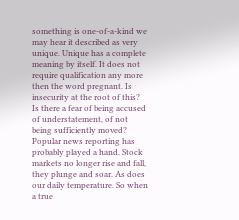something is one-of-a-kind we may hear it described as very unique. Unique has a complete meaning by itself. It does not require qualification any more then the word pregnant. Is insecurity at the root of this? Is there a fear of being accused of understatement, of not being sufficiently moved?
Popular news reporting has probably played a hand. Stock markets no longer rise and fall, they plunge and soar. As does our daily temperature. So when a true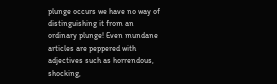plunge occurs we have no way of distinguishing it from an ordinary plunge! Even mundane articles are peppered with adjectives such as horrendous, shocking,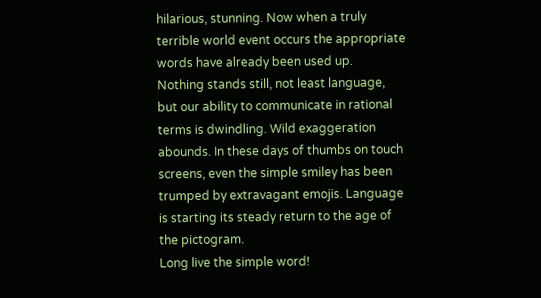hilarious, stunning. Now when a truly terrible world event occurs the appropriate words have already been used up.
Nothing stands still, not least language, but our ability to communicate in rational terms is dwindling. Wild exaggeration abounds. In these days of thumbs on touch screens, even the simple smiley has been trumped by extravagant emojis. Language is starting its steady return to the age of the pictogram.
Long live the simple word!